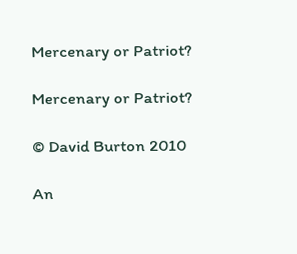Mercenary or Patriot?

Mercenary or Patriot?

© David Burton 2010

An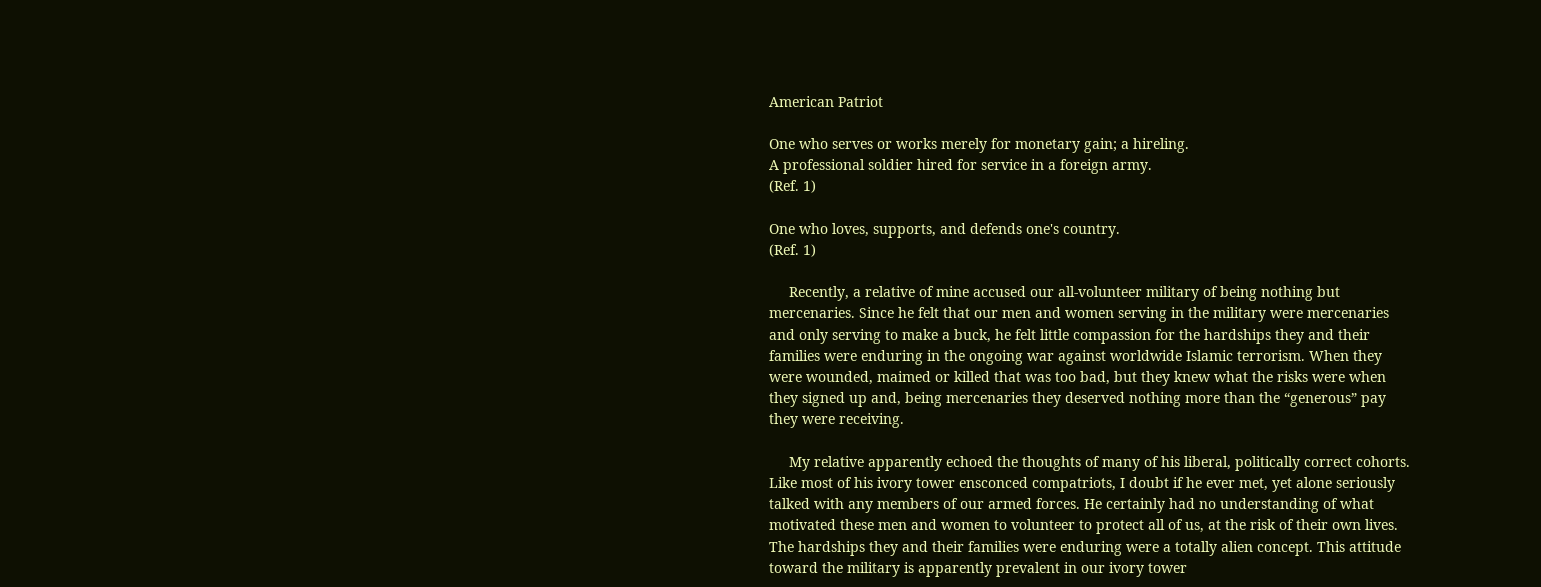American Patriot

One who serves or works merely for monetary gain; a hireling.
A professional soldier hired for service in a foreign army.
(Ref. 1)

One who loves, supports, and defends one's country.
(Ref. 1)

     Recently, a relative of mine accused our all-volunteer military of being nothing but mercenaries. Since he felt that our men and women serving in the military were mercenaries and only serving to make a buck, he felt little compassion for the hardships they and their families were enduring in the ongoing war against worldwide Islamic terrorism. When they were wounded, maimed or killed that was too bad, but they knew what the risks were when they signed up and, being mercenaries they deserved nothing more than the “generous” pay they were receiving.

     My relative apparently echoed the thoughts of many of his liberal, politically correct cohorts. Like most of his ivory tower ensconced compatriots, I doubt if he ever met, yet alone seriously talked with any members of our armed forces. He certainly had no understanding of what motivated these men and women to volunteer to protect all of us, at the risk of their own lives. The hardships they and their families were enduring were a totally alien concept. This attitude toward the military is apparently prevalent in our ivory tower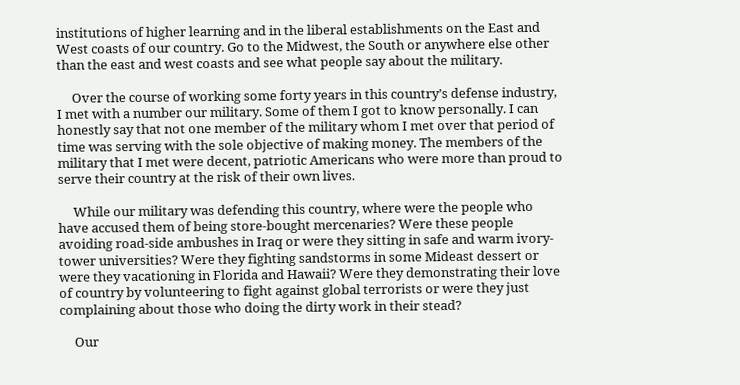institutions of higher learning and in the liberal establishments on the East and West coasts of our country. Go to the Midwest, the South or anywhere else other than the east and west coasts and see what people say about the military.

     Over the course of working some forty years in this country’s defense industry, I met with a number our military. Some of them I got to know personally. I can honestly say that not one member of the military whom I met over that period of time was serving with the sole objective of making money. The members of the military that I met were decent, patriotic Americans who were more than proud to serve their country at the risk of their own lives.

     While our military was defending this country, where were the people who have accused them of being store-bought mercenaries? Were these people avoiding road-side ambushes in Iraq or were they sitting in safe and warm ivory-tower universities? Were they fighting sandstorms in some Mideast dessert or were they vacationing in Florida and Hawaii? Were they demonstrating their love of country by volunteering to fight against global terrorists or were they just complaining about those who doing the dirty work in their stead?

     Our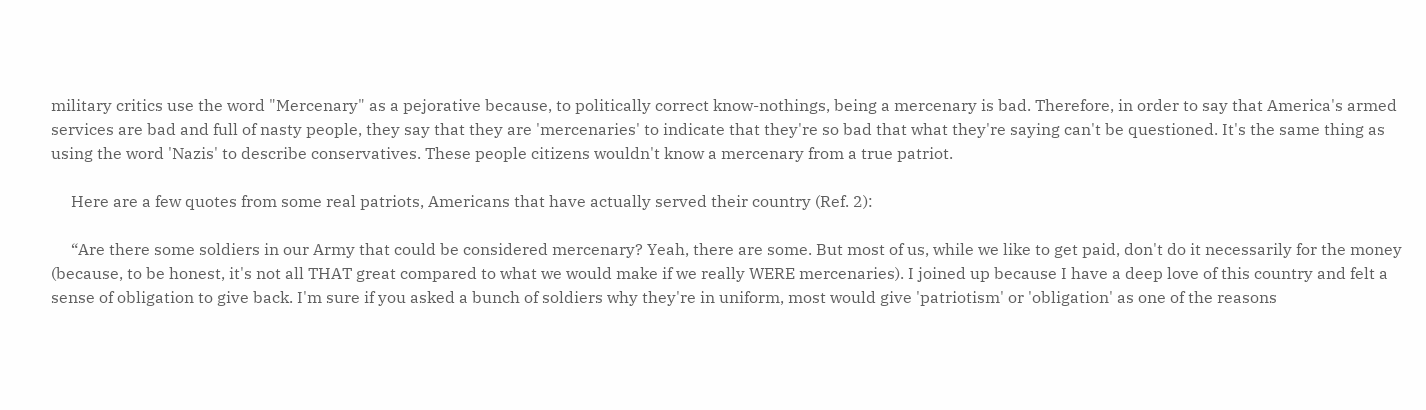military critics use the word "Mercenary" as a pejorative because, to politically correct know-nothings, being a mercenary is bad. Therefore, in order to say that America's armed services are bad and full of nasty people, they say that they are 'mercenaries' to indicate that they're so bad that what they're saying can't be questioned. It's the same thing as using the word 'Nazis' to describe conservatives. These people citizens wouldn't know a mercenary from a true patriot.

     Here are a few quotes from some real patriots, Americans that have actually served their country (Ref. 2):

     “Are there some soldiers in our Army that could be considered mercenary? Yeah, there are some. But most of us, while we like to get paid, don't do it necessarily for the money (because, to be honest, it's not all THAT great compared to what we would make if we really WERE mercenaries). I joined up because I have a deep love of this country and felt a sense of obligation to give back. I'm sure if you asked a bunch of soldiers why they're in uniform, most would give 'patriotism' or 'obligation' as one of the reasons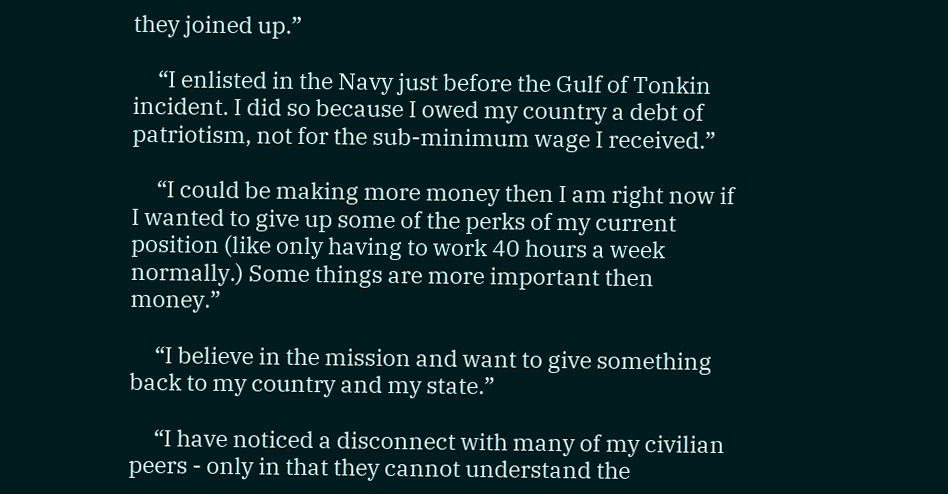they joined up.”

     “I enlisted in the Navy just before the Gulf of Tonkin incident. I did so because I owed my country a debt of patriotism, not for the sub-minimum wage I received.”

     “I could be making more money then I am right now if I wanted to give up some of the perks of my current position (like only having to work 40 hours a week normally.) Some things are more important then money.”

     “I believe in the mission and want to give something back to my country and my state.”

     “I have noticed a disconnect with many of my civilian peers - only in that they cannot understand the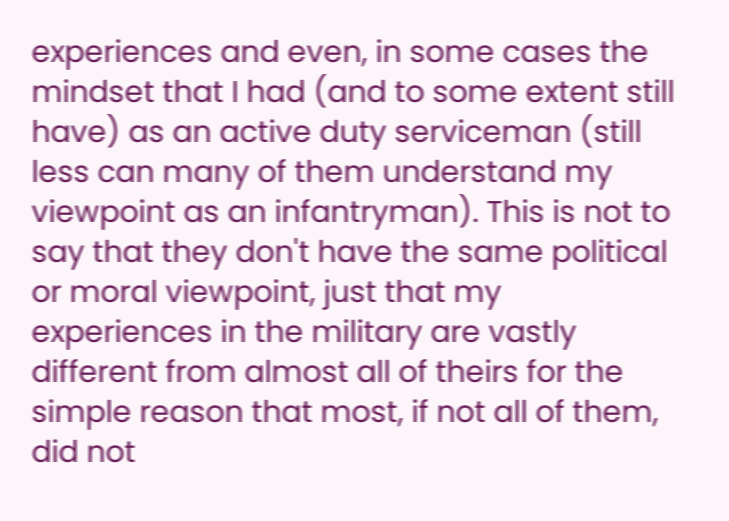experiences and even, in some cases the mindset that I had (and to some extent still have) as an active duty serviceman (still less can many of them understand my viewpoint as an infantryman). This is not to say that they don't have the same political or moral viewpoint, just that my experiences in the military are vastly different from almost all of theirs for the simple reason that most, if not all of them, did not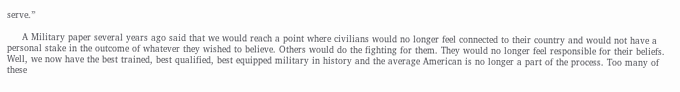serve.”

     A Military paper several years ago said that we would reach a point where civilians would no longer feel connected to their country and would not have a personal stake in the outcome of whatever they wished to believe. Others would do the fighting for them. They would no longer feel responsible for their beliefs. Well, we now have the best trained, best qualified, best equipped military in history and the average American is no longer a part of the process. Too many of these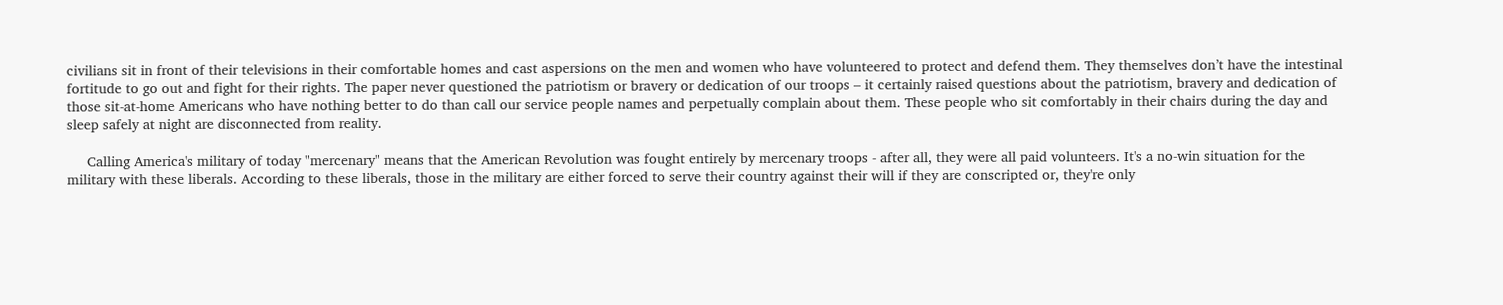civilians sit in front of their televisions in their comfortable homes and cast aspersions on the men and women who have volunteered to protect and defend them. They themselves don’t have the intestinal fortitude to go out and fight for their rights. The paper never questioned the patriotism or bravery or dedication of our troops – it certainly raised questions about the patriotism, bravery and dedication of those sit-at-home Americans who have nothing better to do than call our service people names and perpetually complain about them. These people who sit comfortably in their chairs during the day and sleep safely at night are disconnected from reality.

     Calling America's military of today "mercenary" means that the American Revolution was fought entirely by mercenary troops - after all, they were all paid volunteers. It's a no-win situation for the military with these liberals. According to these liberals, those in the military are either forced to serve their country against their will if they are conscripted or, they're only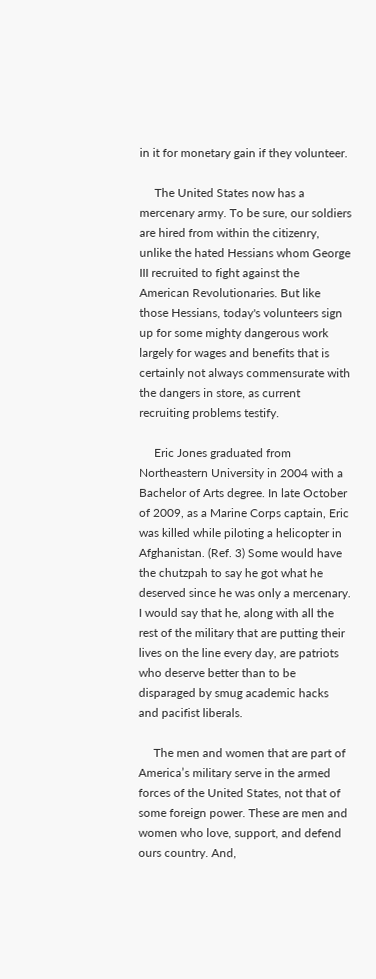in it for monetary gain if they volunteer.

     The United States now has a mercenary army. To be sure, our soldiers are hired from within the citizenry, unlike the hated Hessians whom George III recruited to fight against the American Revolutionaries. But like those Hessians, today's volunteers sign up for some mighty dangerous work largely for wages and benefits that is certainly not always commensurate with the dangers in store, as current recruiting problems testify.

     Eric Jones graduated from Northeastern University in 2004 with a Bachelor of Arts degree. In late October of 2009, as a Marine Corps captain, Eric was killed while piloting a helicopter in Afghanistan. (Ref. 3) Some would have the chutzpah to say he got what he deserved since he was only a mercenary. I would say that he, along with all the rest of the military that are putting their lives on the line every day, are patriots who deserve better than to be disparaged by smug academic hacks and pacifist liberals.

     The men and women that are part of America’s military serve in the armed forces of the United States, not that of some foreign power. These are men and women who love, support, and defend ours country. And,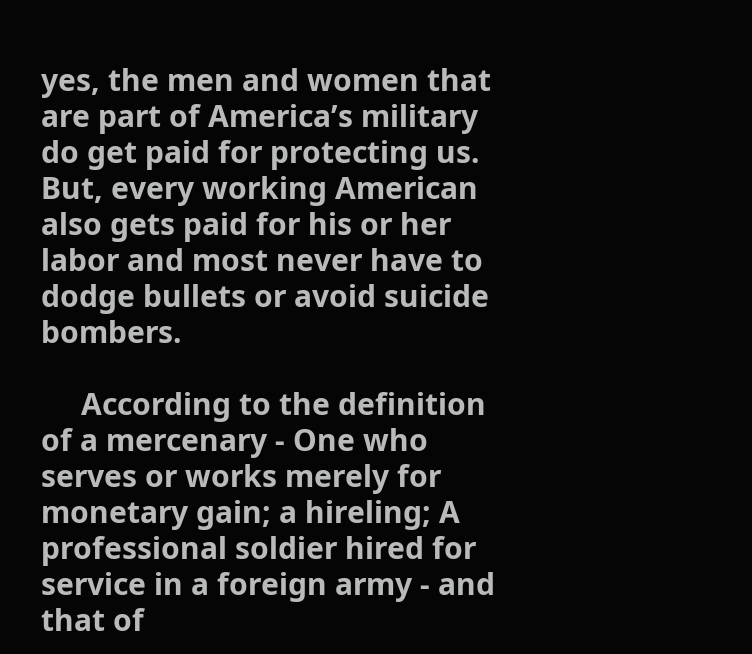yes, the men and women that are part of America’s military do get paid for protecting us. But, every working American also gets paid for his or her labor and most never have to dodge bullets or avoid suicide bombers.

     According to the definition of a mercenary - One who serves or works merely for monetary gain; a hireling; A professional soldier hired for service in a foreign army - and that of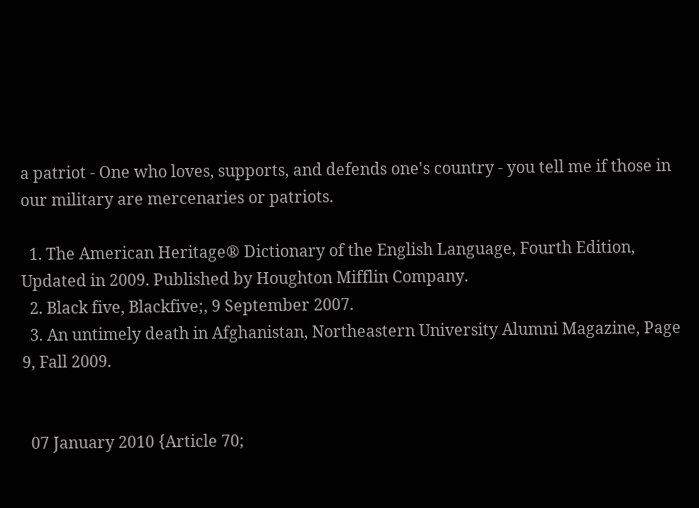a patriot - One who loves, supports, and defends one's country - you tell me if those in our military are mercenaries or patriots.

  1. The American Heritage® Dictionary of the English Language, Fourth Edition, Updated in 2009. Published by Houghton Mifflin Company.
  2. Black five, Blackfive;, 9 September 2007.
  3. An untimely death in Afghanistan, Northeastern University Alumni Magazine, Page 9, Fall 2009.


  07 January 2010 {Article 70;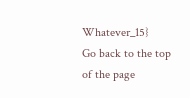Whatever_15}
Go back to the top of the page